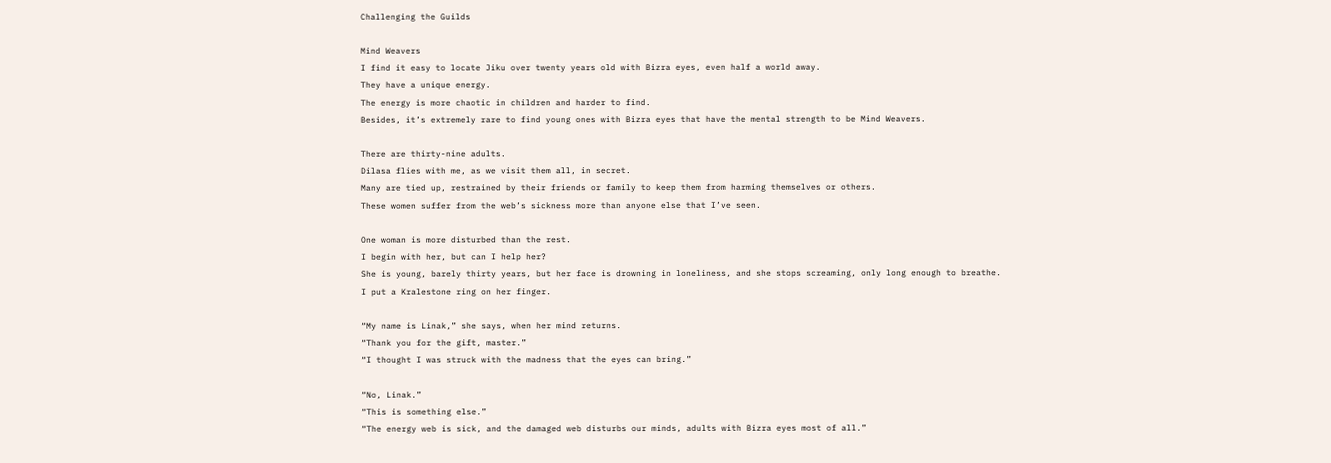Challenging the Guilds

Mind Weavers
I find it easy to locate Jiku over twenty years old with Bizra eyes, even half a world away.
They have a unique energy.
The energy is more chaotic in children and harder to find.
Besides, it’s extremely rare to find young ones with Bizra eyes that have the mental strength to be Mind Weavers.

There are thirty-nine adults.
Dilasa flies with me, as we visit them all, in secret.
Many are tied up, restrained by their friends or family to keep them from harming themselves or others.
These women suffer from the web’s sickness more than anyone else that I’ve seen.

One woman is more disturbed than the rest.
I begin with her, but can I help her?
She is young, barely thirty years, but her face is drowning in loneliness, and she stops screaming, only long enough to breathe.
I put a Kralestone ring on her finger.

“My name is Linak,” she says, when her mind returns.
“Thank you for the gift, master.”
“I thought I was struck with the madness that the eyes can bring.”

“No, Linak.”
“This is something else.”
“The energy web is sick, and the damaged web disturbs our minds, adults with Bizra eyes most of all.”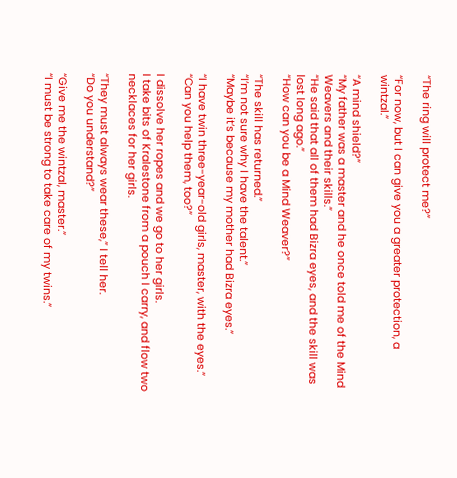“The ring will protect me?”

“For now, but I can give you a greater protection, a wintzal.”

“A mind shield?”
“My father was a master and he once told me of the Mind Weavers and their skills.”
“He said that all of them had Bizra eyes, and the skill was lost long ago.”
“How can you be a Mind Weaver?”

“The skill has returned.”
“I’m not sure why I have the talent.”
“Maybe it’s because my mother had Bizra eyes.”

“I have twin three-year-old girls, master, with the eyes.”
“Can you help them, too?”

I dissolve her ropes and we go to her girls.
I take bits of Kralestone from a pouch I carry, and flow two necklaces for her girls.

“They must always wear these,” I tell her.
“Do you understand?”

“Give me the wintzal, master.”
“I must be strong to take care of my twins.”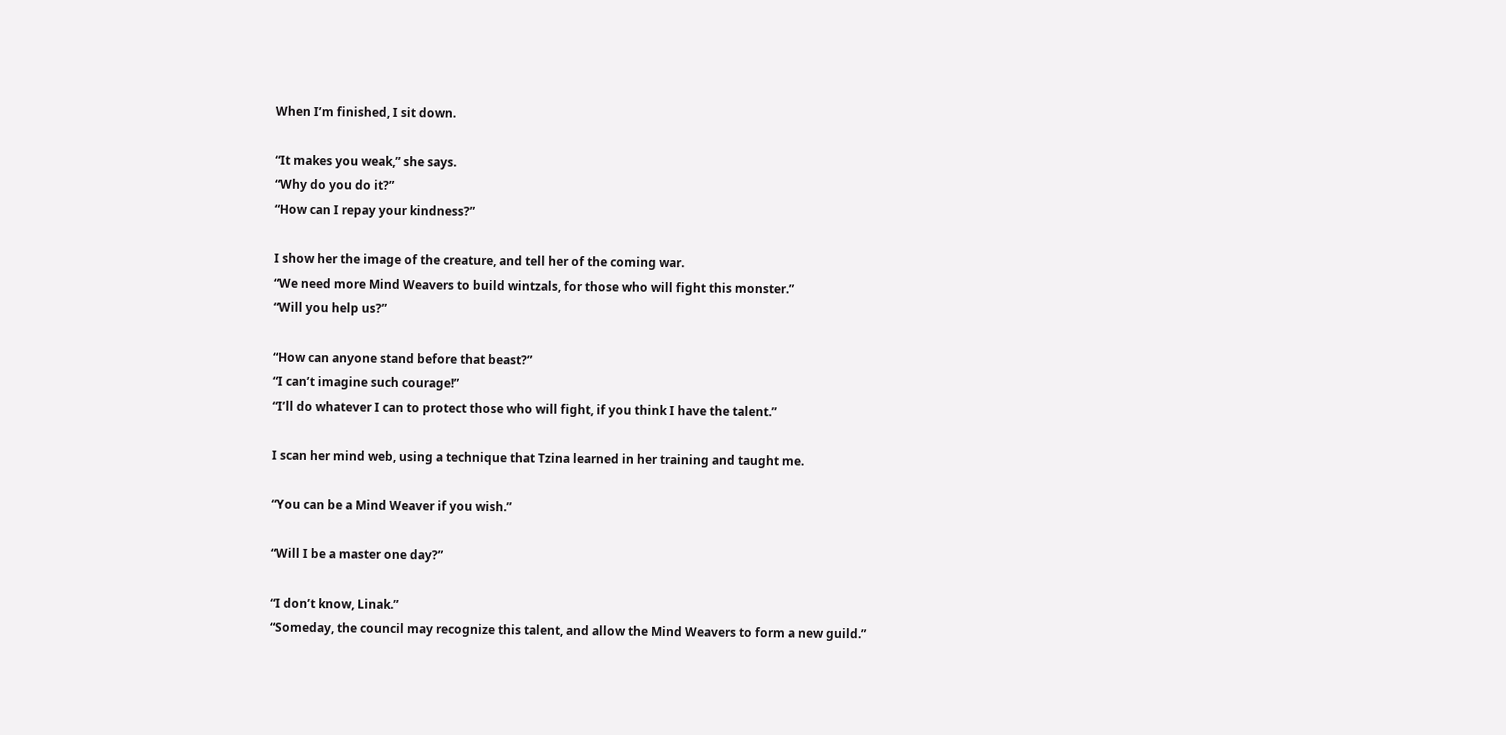When I’m finished, I sit down.

“It makes you weak,” she says.
“Why do you do it?”
“How can I repay your kindness?”

I show her the image of the creature, and tell her of the coming war.
“We need more Mind Weavers to build wintzals, for those who will fight this monster.”
“Will you help us?”

“How can anyone stand before that beast?”
“I can’t imagine such courage!”
“I’ll do whatever I can to protect those who will fight, if you think I have the talent.”

I scan her mind web, using a technique that Tzina learned in her training and taught me.

“You can be a Mind Weaver if you wish.”

“Will I be a master one day?”

“I don’t know, Linak.”
“Someday, the council may recognize this talent, and allow the Mind Weavers to form a new guild.”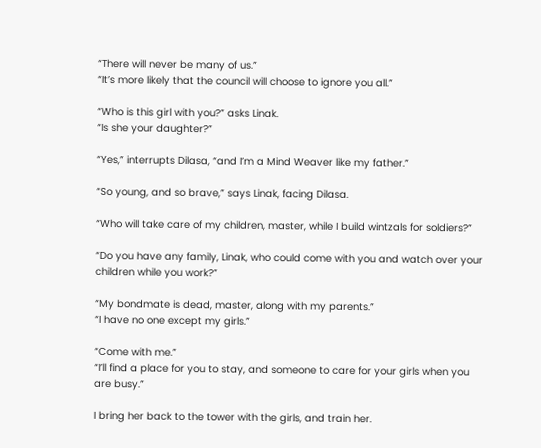“There will never be many of us.”
“It’s more likely that the council will choose to ignore you all.”

“Who is this girl with you?” asks Linak.
“Is she your daughter?”

“Yes,” interrupts Dilasa, “and I’m a Mind Weaver like my father.”

“So young, and so brave,” says Linak, facing Dilasa.

“Who will take care of my children, master, while I build wintzals for soldiers?”

“Do you have any family, Linak, who could come with you and watch over your children while you work?”

“My bondmate is dead, master, along with my parents.”
“I have no one except my girls.”

“Come with me.”
“I’ll find a place for you to stay, and someone to care for your girls when you are busy.”

I bring her back to the tower with the girls, and train her.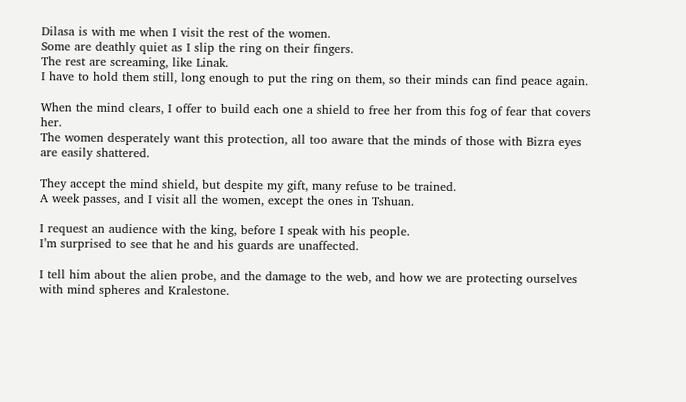Dilasa is with me when I visit the rest of the women.
Some are deathly quiet as I slip the ring on their fingers.
The rest are screaming, like Linak.
I have to hold them still, long enough to put the ring on them, so their minds can find peace again.

When the mind clears, I offer to build each one a shield to free her from this fog of fear that covers her.
The women desperately want this protection, all too aware that the minds of those with Bizra eyes are easily shattered.

They accept the mind shield, but despite my gift, many refuse to be trained.
A week passes, and I visit all the women, except the ones in Tshuan.

I request an audience with the king, before I speak with his people.
I’m surprised to see that he and his guards are unaffected.

I tell him about the alien probe, and the damage to the web, and how we are protecting ourselves with mind spheres and Kralestone.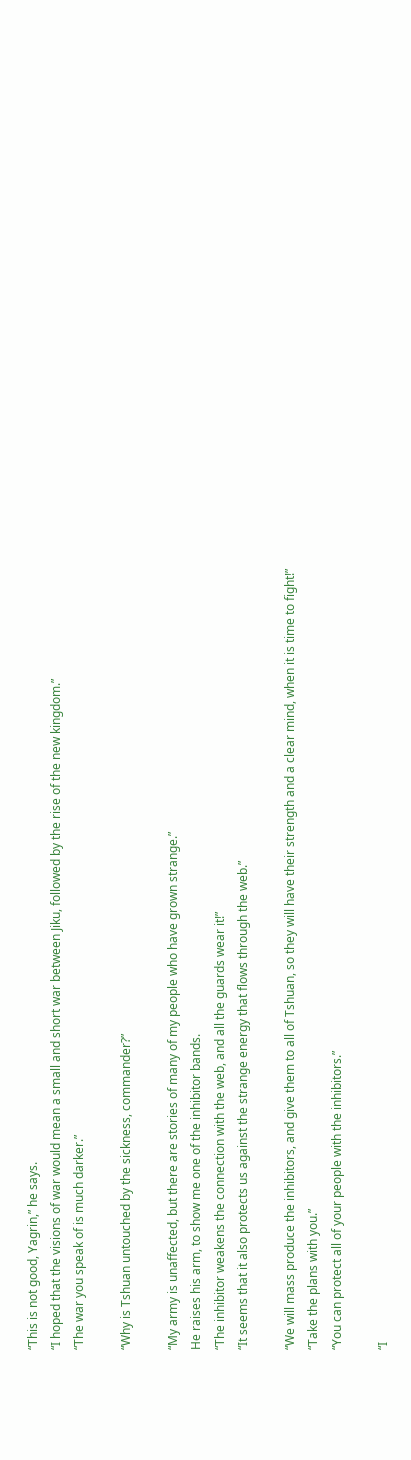“This is not good, Yagrin,” he says.
“I hoped that the visions of war would mean a small and short war between Jiku, followed by the rise of the new kingdom.”
“The war you speak of is much darker.”

“Why is Tshuan untouched by the sickness, commander?”

“My army is unaffected, but there are stories of many of my people who have grown strange.”
He raises his arm, to show me one of the inhibitor bands.
“The inhibitor weakens the connection with the web, and all the guards wear it!”
“It seems that it also protects us against the strange energy that flows through the web.”

“We will mass produce the inhibitors, and give them to all of Tshuan, so they will have their strength and a clear mind, when it is time to fight!”
“Take the plans with you.”
“You can protect all of your people with the inhibitors.”

“I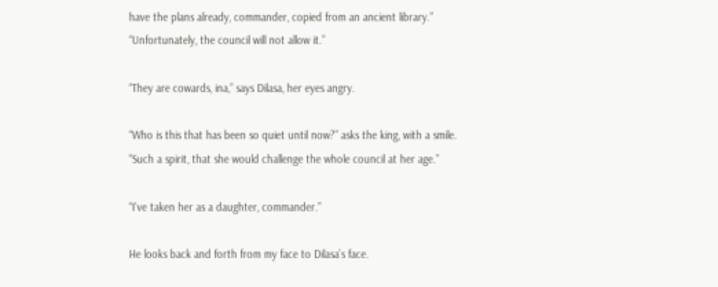have the plans already, commander, copied from an ancient library.”
“Unfortunately, the council will not allow it.”

“They are cowards, ina,” says Dilasa, her eyes angry.

“Who is this that has been so quiet until now?” asks the king, with a smile.
“Such a spirit, that she would challenge the whole council at her age.”

“I’ve taken her as a daughter, commander.”

He looks back and forth from my face to Dilasa’s face.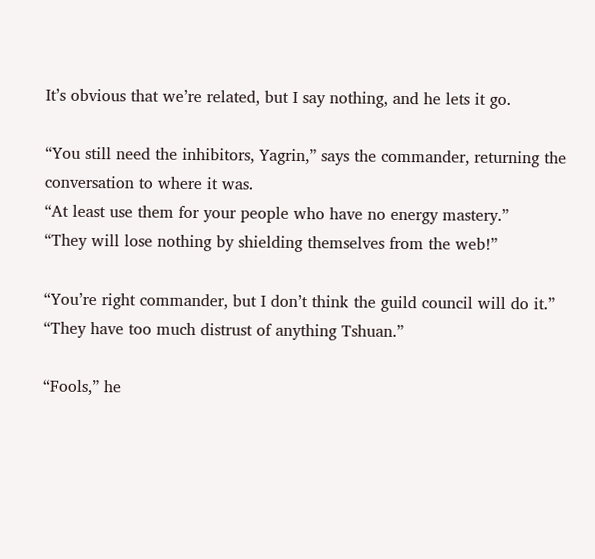It’s obvious that we’re related, but I say nothing, and he lets it go.

“You still need the inhibitors, Yagrin,” says the commander, returning the conversation to where it was.
“At least use them for your people who have no energy mastery.”
“They will lose nothing by shielding themselves from the web!”

“You’re right commander, but I don’t think the guild council will do it.”
“They have too much distrust of anything Tshuan.”

“Fools,” he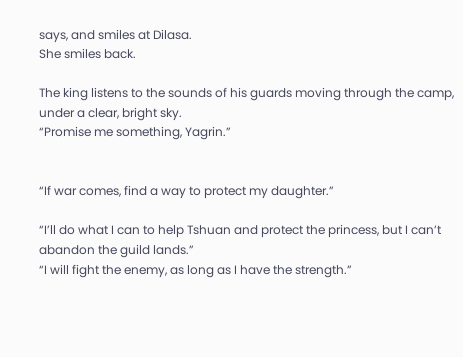says, and smiles at Dilasa.
She smiles back.

The king listens to the sounds of his guards moving through the camp, under a clear, bright sky.
“Promise me something, Yagrin.”


“If war comes, find a way to protect my daughter.”

“I’ll do what I can to help Tshuan and protect the princess, but I can’t abandon the guild lands.”
“I will fight the enemy, as long as I have the strength.”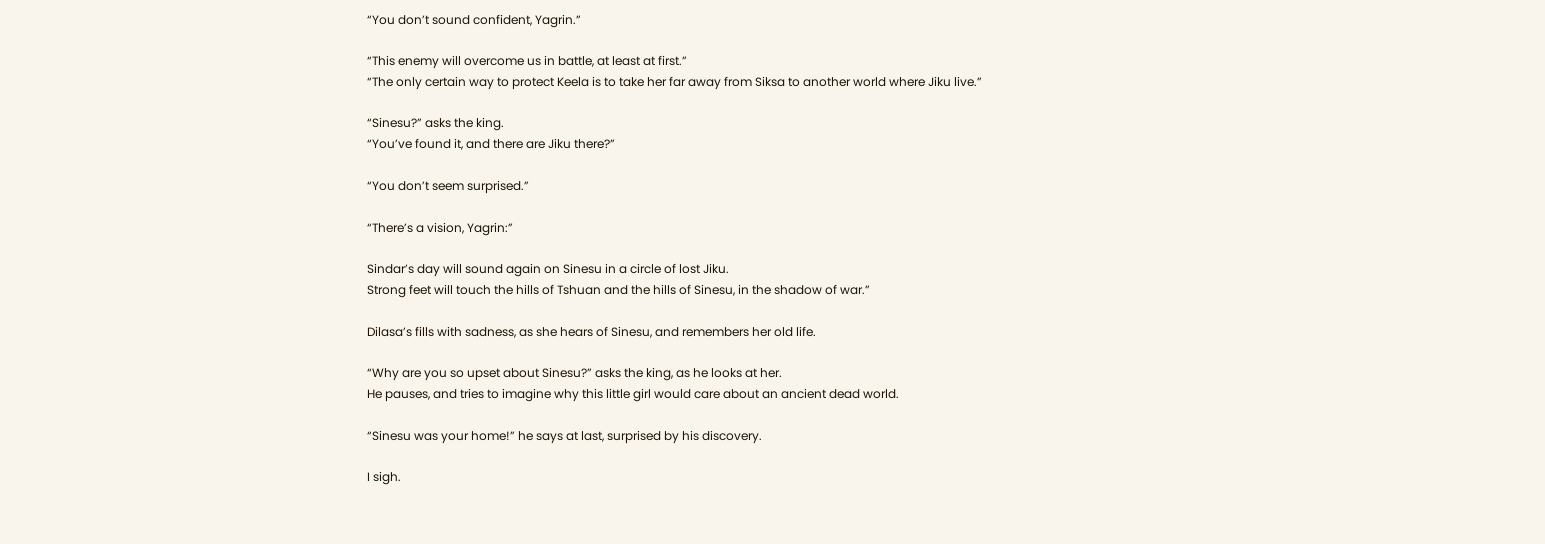“You don’t sound confident, Yagrin.”

“This enemy will overcome us in battle, at least at first.”
“The only certain way to protect Keela is to take her far away from Siksa to another world where Jiku live.”

“Sinesu?” asks the king.
“You’ve found it, and there are Jiku there?”

“You don’t seem surprised.”

“There’s a vision, Yagrin:”

Sindar’s day will sound again on Sinesu in a circle of lost Jiku.
Strong feet will touch the hills of Tshuan and the hills of Sinesu, in the shadow of war.”

Dilasa’s fills with sadness, as she hears of Sinesu, and remembers her old life.

“Why are you so upset about Sinesu?” asks the king, as he looks at her.
He pauses, and tries to imagine why this little girl would care about an ancient dead world.

“Sinesu was your home!” he says at last, surprised by his discovery.

I sigh.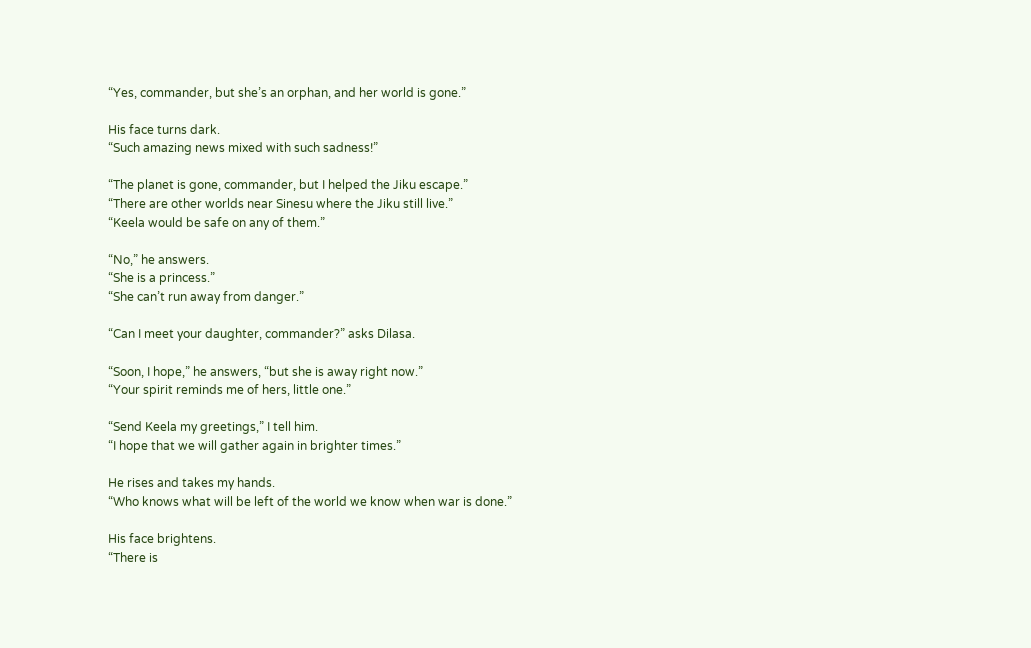“Yes, commander, but she’s an orphan, and her world is gone.”

His face turns dark.
“Such amazing news mixed with such sadness!”

“The planet is gone, commander, but I helped the Jiku escape.”
“There are other worlds near Sinesu where the Jiku still live.”
“Keela would be safe on any of them.”

“No,” he answers.
“She is a princess.”
“She can’t run away from danger.”

“Can I meet your daughter, commander?” asks Dilasa.

“Soon, I hope,” he answers, “but she is away right now.”
“Your spirit reminds me of hers, little one.”

“Send Keela my greetings,” I tell him.
“I hope that we will gather again in brighter times.”

He rises and takes my hands.
“Who knows what will be left of the world we know when war is done.”

His face brightens.
“There is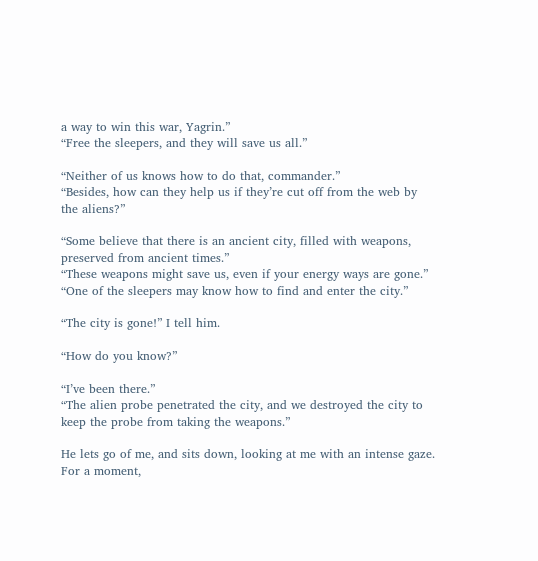a way to win this war, Yagrin.”
“Free the sleepers, and they will save us all.”

“Neither of us knows how to do that, commander.”
“Besides, how can they help us if they’re cut off from the web by the aliens?”

“Some believe that there is an ancient city, filled with weapons, preserved from ancient times.”
“These weapons might save us, even if your energy ways are gone.”
“One of the sleepers may know how to find and enter the city.”

“The city is gone!” I tell him.

“How do you know?”

“I’ve been there.”
“The alien probe penetrated the city, and we destroyed the city to keep the probe from taking the weapons.”

He lets go of me, and sits down, looking at me with an intense gaze.
For a moment,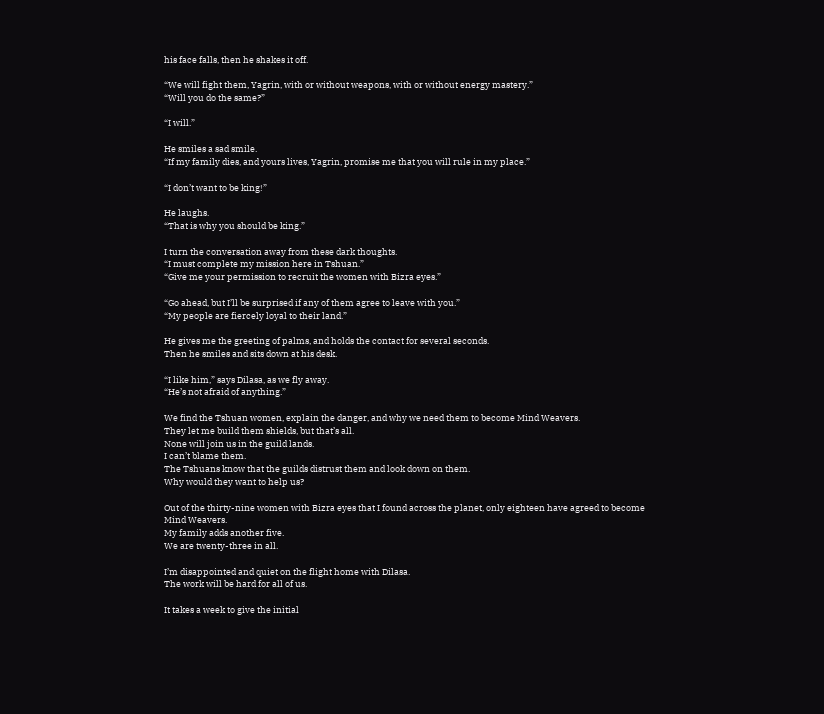his face falls, then he shakes it off.

“We will fight them, Yagrin, with or without weapons, with or without energy mastery.”
“Will you do the same?”

“I will.”

He smiles a sad smile.
“If my family dies, and yours lives, Yagrin, promise me that you will rule in my place.”

“I don’t want to be king!”

He laughs.
“That is why you should be king.”

I turn the conversation away from these dark thoughts.
“I must complete my mission here in Tshuan.”
“Give me your permission to recruit the women with Bizra eyes.”

“Go ahead, but I’ll be surprised if any of them agree to leave with you.”
“My people are fiercely loyal to their land.”

He gives me the greeting of palms, and holds the contact for several seconds.
Then he smiles and sits down at his desk.

“I like him,” says Dilasa, as we fly away.
“He’s not afraid of anything.”

We find the Tshuan women, explain the danger, and why we need them to become Mind Weavers.
They let me build them shields, but that’s all.
None will join us in the guild lands.
I can’t blame them.
The Tshuans know that the guilds distrust them and look down on them.
Why would they want to help us?

Out of the thirty-nine women with Bizra eyes that I found across the planet, only eighteen have agreed to become Mind Weavers.
My family adds another five.
We are twenty-three in all.

I’m disappointed and quiet on the flight home with Dilasa.
The work will be hard for all of us.

It takes a week to give the initial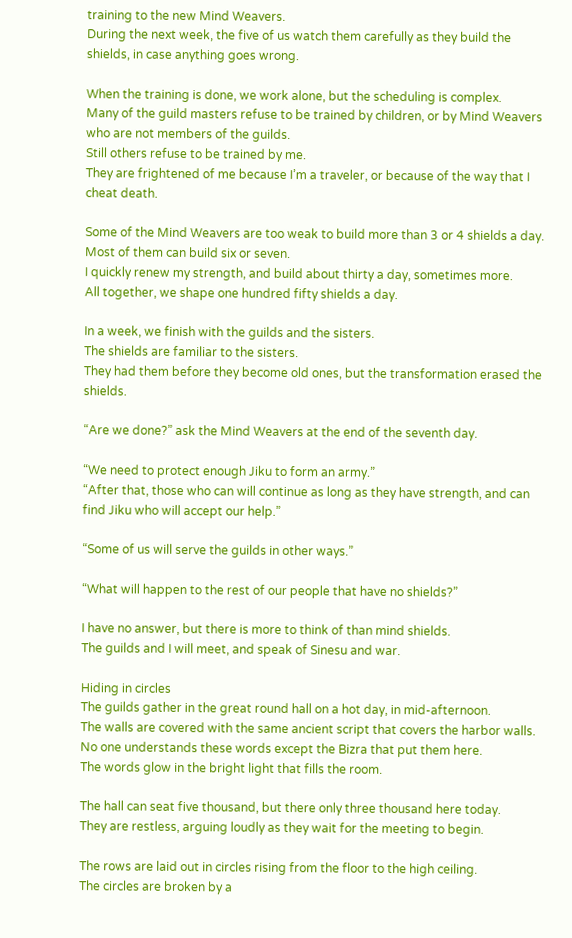training to the new Mind Weavers.
During the next week, the five of us watch them carefully as they build the shields, in case anything goes wrong.

When the training is done, we work alone, but the scheduling is complex.
Many of the guild masters refuse to be trained by children, or by Mind Weavers who are not members of the guilds.
Still others refuse to be trained by me.
They are frightened of me because I’m a traveler, or because of the way that I cheat death.

Some of the Mind Weavers are too weak to build more than 3 or 4 shields a day.
Most of them can build six or seven.
I quickly renew my strength, and build about thirty a day, sometimes more.
All together, we shape one hundred fifty shields a day.

In a week, we finish with the guilds and the sisters.
The shields are familiar to the sisters.
They had them before they become old ones, but the transformation erased the shields.

“Are we done?” ask the Mind Weavers at the end of the seventh day.

“We need to protect enough Jiku to form an army.”
“After that, those who can will continue as long as they have strength, and can find Jiku who will accept our help.”

“Some of us will serve the guilds in other ways.”

“What will happen to the rest of our people that have no shields?”

I have no answer, but there is more to think of than mind shields.
The guilds and I will meet, and speak of Sinesu and war.

Hiding in circles
The guilds gather in the great round hall on a hot day, in mid-afternoon.
The walls are covered with the same ancient script that covers the harbor walls.
No one understands these words except the Bizra that put them here.
The words glow in the bright light that fills the room.

The hall can seat five thousand, but there only three thousand here today.
They are restless, arguing loudly as they wait for the meeting to begin.

The rows are laid out in circles rising from the floor to the high ceiling.
The circles are broken by a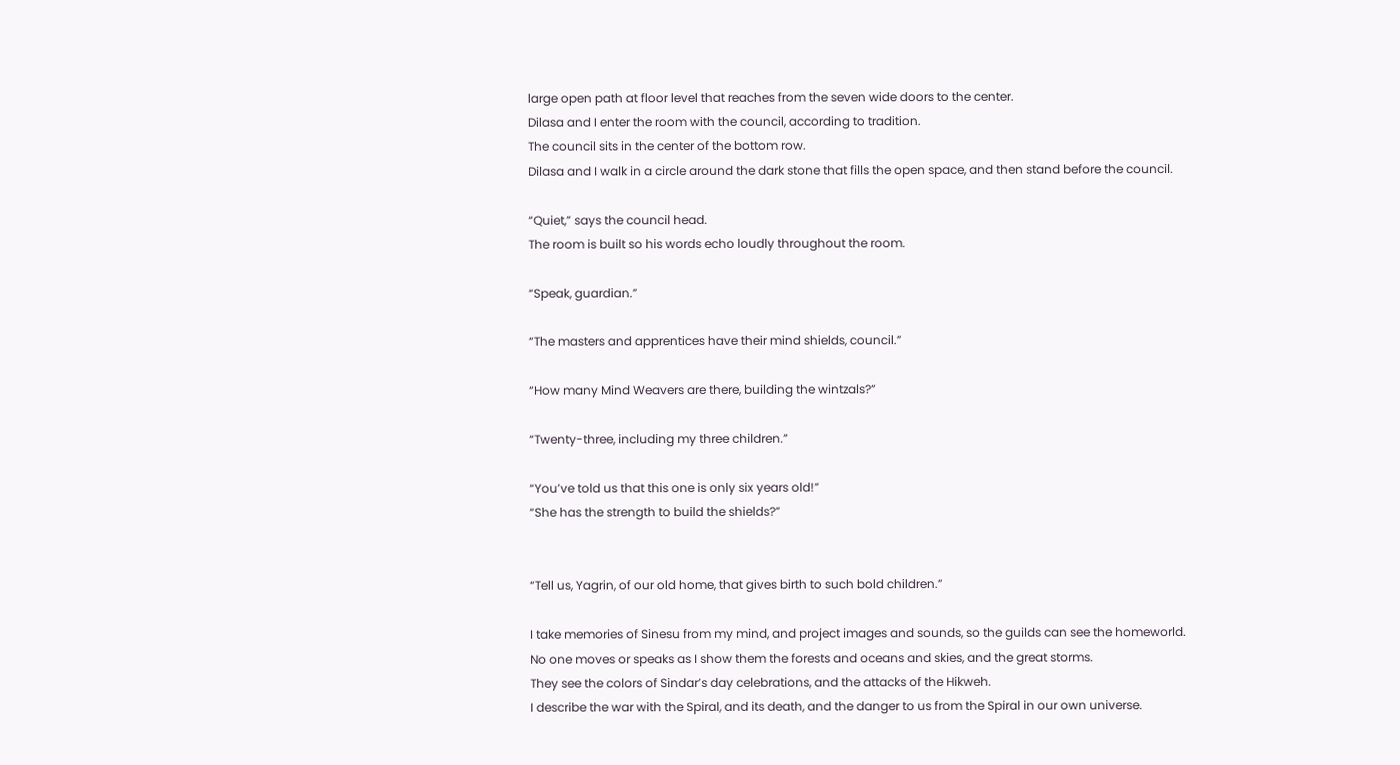large open path at floor level that reaches from the seven wide doors to the center.
Dilasa and I enter the room with the council, according to tradition.
The council sits in the center of the bottom row.
Dilasa and I walk in a circle around the dark stone that fills the open space, and then stand before the council.

“Quiet,” says the council head.
The room is built so his words echo loudly throughout the room.

“Speak, guardian.”

“The masters and apprentices have their mind shields, council.”

“How many Mind Weavers are there, building the wintzals?”

“Twenty-three, including my three children.”

“You’ve told us that this one is only six years old!”
“She has the strength to build the shields?”


“Tell us, Yagrin, of our old home, that gives birth to such bold children.”

I take memories of Sinesu from my mind, and project images and sounds, so the guilds can see the homeworld.
No one moves or speaks as I show them the forests and oceans and skies, and the great storms.
They see the colors of Sindar’s day celebrations, and the attacks of the Hikweh.
I describe the war with the Spiral, and its death, and the danger to us from the Spiral in our own universe.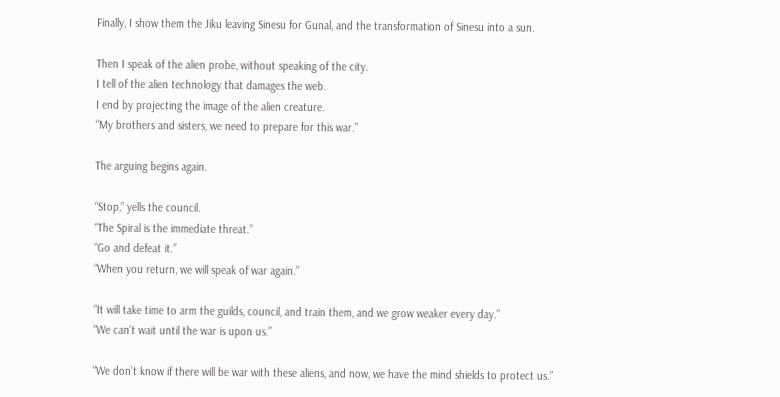Finally, I show them the Jiku leaving Sinesu for Gunal, and the transformation of Sinesu into a sun.

Then I speak of the alien probe, without speaking of the city.
I tell of the alien technology that damages the web.
I end by projecting the image of the alien creature.
“My brothers and sisters, we need to prepare for this war.”

The arguing begins again.

“Stop,” yells the council.
“The Spiral is the immediate threat.”
“Go and defeat it.”
“When you return, we will speak of war again.”

“It will take time to arm the guilds, council, and train them, and we grow weaker every day.”
“We can’t wait until the war is upon us.”

“We don’t know if there will be war with these aliens, and now, we have the mind shields to protect us.”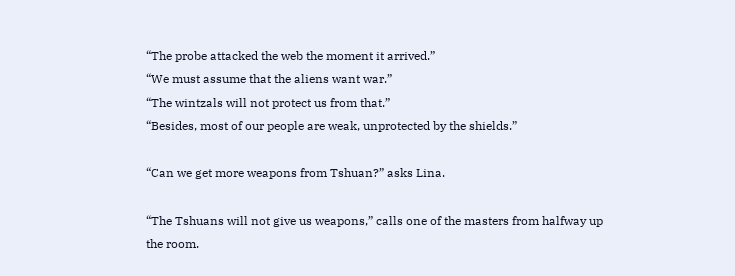“The probe attacked the web the moment it arrived.”
“We must assume that the aliens want war.”
“The wintzals will not protect us from that.”
“Besides, most of our people are weak, unprotected by the shields.”

“Can we get more weapons from Tshuan?” asks Lina.

“The Tshuans will not give us weapons,” calls one of the masters from halfway up the room.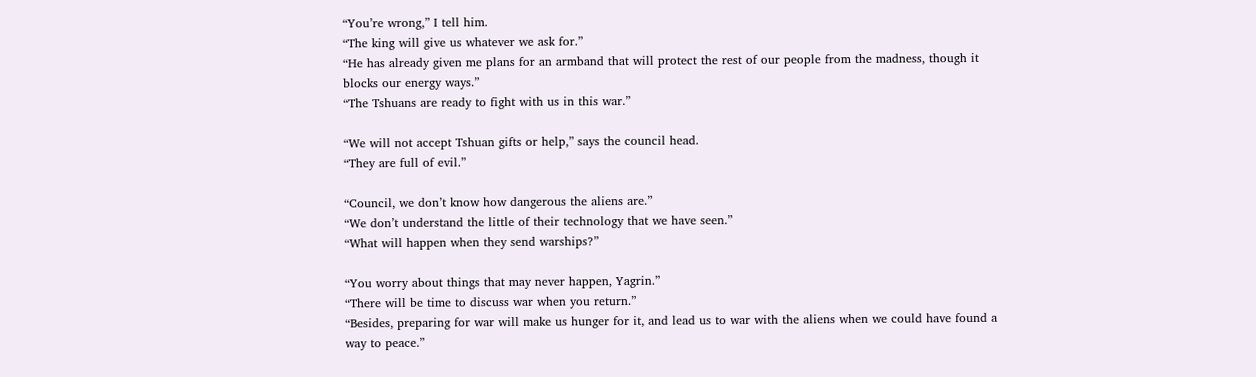“You’re wrong,” I tell him.
“The king will give us whatever we ask for.”
“He has already given me plans for an armband that will protect the rest of our people from the madness, though it blocks our energy ways.”
“The Tshuans are ready to fight with us in this war.”

“We will not accept Tshuan gifts or help,” says the council head.
“They are full of evil.”

“Council, we don’t know how dangerous the aliens are.”
“We don’t understand the little of their technology that we have seen.”
“What will happen when they send warships?”

“You worry about things that may never happen, Yagrin.”
“There will be time to discuss war when you return.”
“Besides, preparing for war will make us hunger for it, and lead us to war with the aliens when we could have found a way to peace.”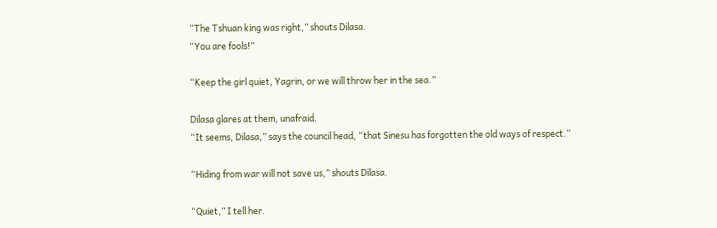“The Tshuan king was right,” shouts Dilasa.
“You are fools!”

“Keep the girl quiet, Yagrin, or we will throw her in the sea.”

Dilasa glares at them, unafraid.
“It seems, Dilasa,” says the council head, “that Sinesu has forgotten the old ways of respect.”

“Hiding from war will not save us,” shouts Dilasa.

“Quiet,” I tell her.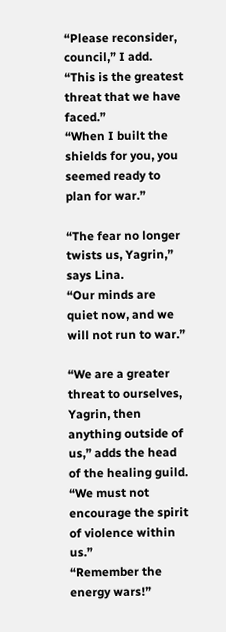“Please reconsider, council,” I add.
“This is the greatest threat that we have faced.”
“When I built the shields for you, you seemed ready to plan for war.”

“The fear no longer twists us, Yagrin,” says Lina.
“Our minds are quiet now, and we will not run to war.”

“We are a greater threat to ourselves, Yagrin, then anything outside of us,” adds the head of the healing guild.
“We must not encourage the spirit of violence within us.”
“Remember the energy wars!”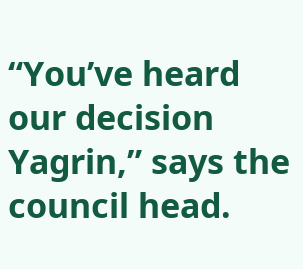“You’ve heard our decision Yagrin,” says the council head.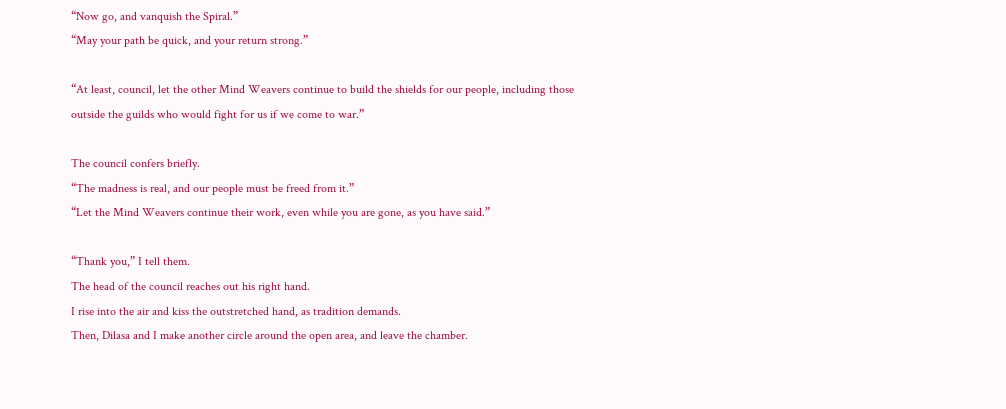“Now go, and vanquish the Spiral.”
“May your path be quick, and your return strong.”

“At least, council, let the other Mind Weavers continue to build the shields for our people, including those outside the guilds who would fight for us if we come to war.”

The council confers briefly.
“The madness is real, and our people must be freed from it.”
“Let the Mind Weavers continue their work, even while you are gone, as you have said.”

“Thank you,” I tell them.
The head of the council reaches out his right hand.
I rise into the air and kiss the outstretched hand, as tradition demands.
Then, Dilasa and I make another circle around the open area, and leave the chamber.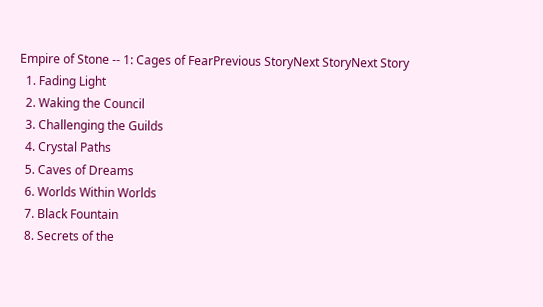Empire of Stone -- 1: Cages of FearPrevious StoryNext StoryNext Story
  1. Fading Light
  2. Waking the Council
  3. Challenging the Guilds
  4. Crystal Paths
  5. Caves of Dreams
  6. Worlds Within Worlds
  7. Black Fountain
  8. Secrets of the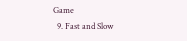Game
  9. Fast and Slow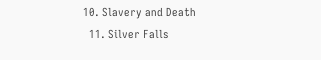10. Slavery and Death
  11. Silver Falls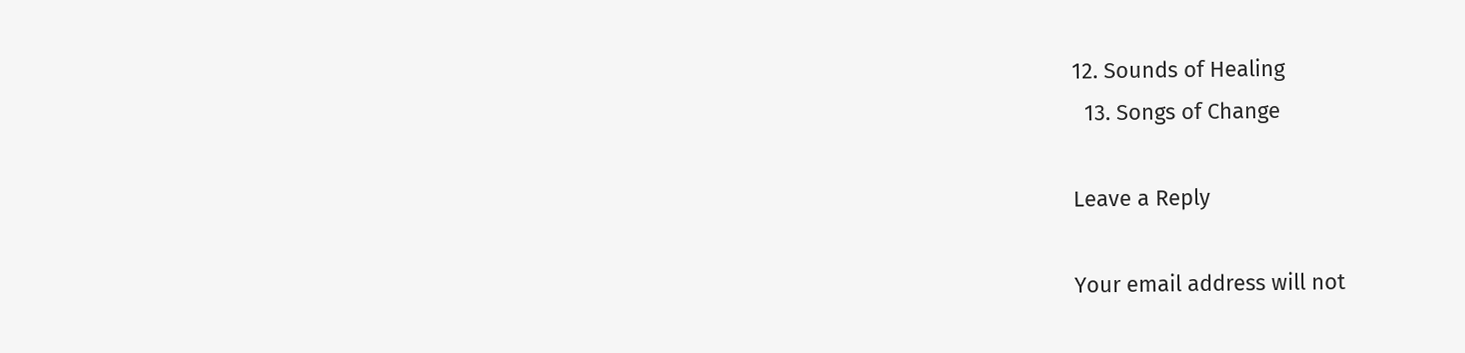12. Sounds of Healing
  13. Songs of Change

Leave a Reply

Your email address will not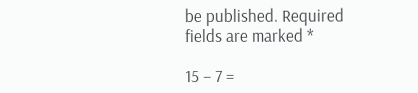be published. Required fields are marked *

15 − 7 =